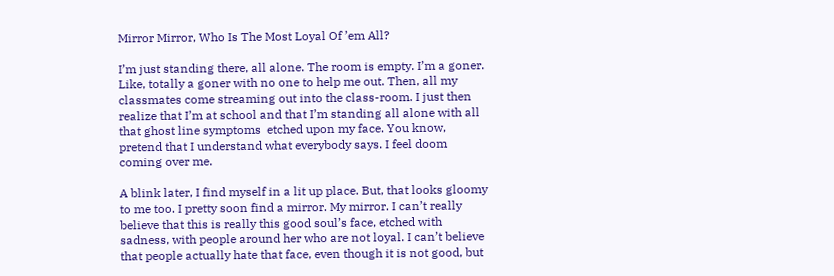Mirror Mirror, Who Is The Most Loyal Of ’em All?

I’m just standing there, all alone. The room is empty. I’m a goner. Like, totally a goner with no one to help me out. Then, all my classmates come streaming out into the class-room. I just then realize that I’m at school and that I’m standing all alone with all that ghost line symptoms  etched upon my face. You know, pretend that I understand what everybody says. I feel doom coming over me.

A blink later, I find myself in a lit up place. But, that looks gloomy to me too. I pretty soon find a mirror. My mirror. I can’t really believe that this is really this good soul’s face, etched with sadness, with people around her who are not loyal. I can’t believe that people actually hate that face, even though it is not good, but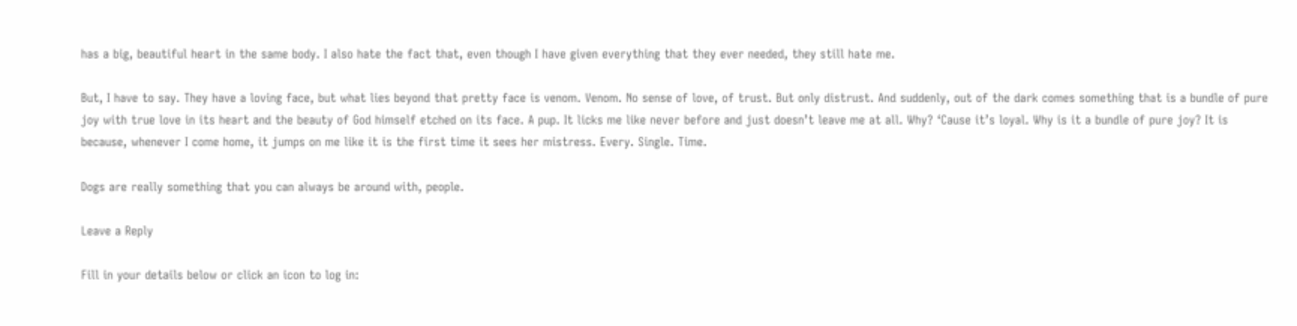has a big, beautiful heart in the same body. I also hate the fact that, even though I have given everything that they ever needed, they still hate me.

But, I have to say. They have a loving face, but what lies beyond that pretty face is venom. Venom. No sense of love, of trust. But only distrust. And suddenly, out of the dark comes something that is a bundle of pure joy with true love in its heart and the beauty of God himself etched on its face. A pup. It licks me like never before and just doesn’t leave me at all. Why? ‘Cause it’s loyal. Why is it a bundle of pure joy? It is because, whenever I come home, it jumps on me like it is the first time it sees her mistress. Every. Single. Time.

Dogs are really something that you can always be around with, people.

Leave a Reply

Fill in your details below or click an icon to log in: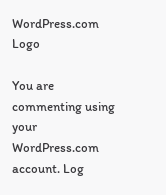WordPress.com Logo

You are commenting using your WordPress.com account. Log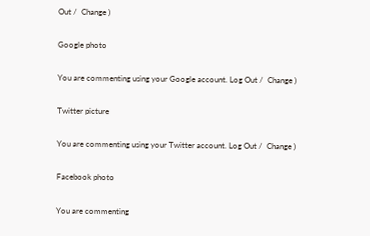Out /  Change )

Google photo

You are commenting using your Google account. Log Out /  Change )

Twitter picture

You are commenting using your Twitter account. Log Out /  Change )

Facebook photo

You are commenting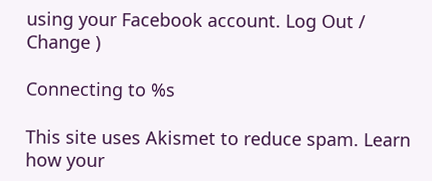using your Facebook account. Log Out /  Change )

Connecting to %s

This site uses Akismet to reduce spam. Learn how your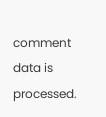comment data is processed.